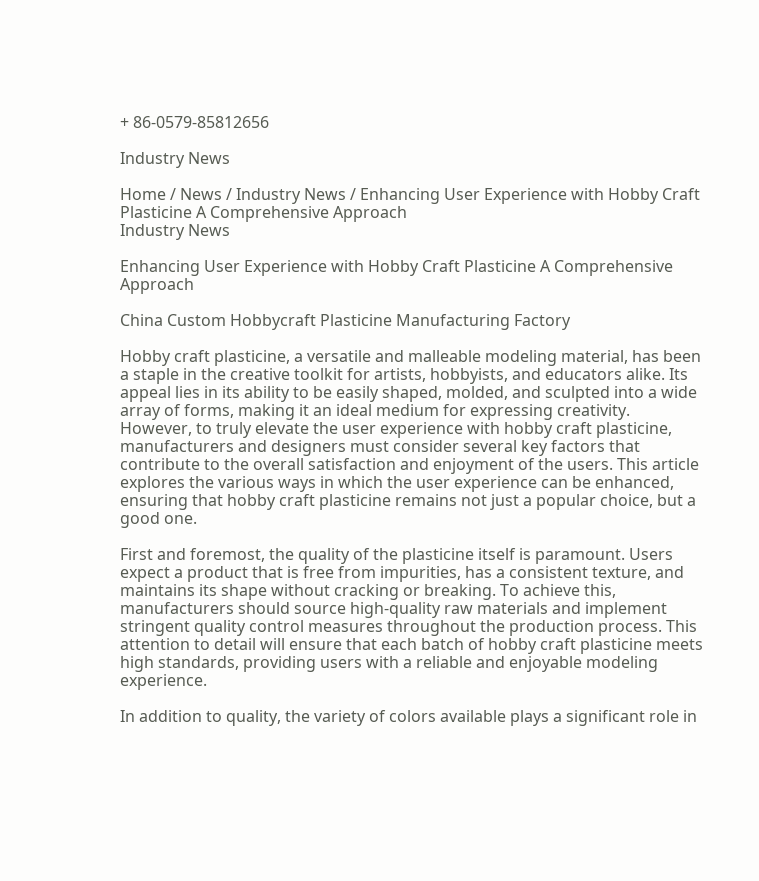+ 86-0579-85812656

Industry News

Home / News / Industry News / Enhancing User Experience with Hobby Craft Plasticine A Comprehensive Approach
Industry News

Enhancing User Experience with Hobby Craft Plasticine A Comprehensive Approach

China Custom Hobbycraft Plasticine Manufacturing Factory

Hobby craft plasticine, a versatile and malleable modeling material, has been a staple in the creative toolkit for artists, hobbyists, and educators alike. Its appeal lies in its ability to be easily shaped, molded, and sculpted into a wide array of forms, making it an ideal medium for expressing creativity. However, to truly elevate the user experience with hobby craft plasticine, manufacturers and designers must consider several key factors that contribute to the overall satisfaction and enjoyment of the users. This article explores the various ways in which the user experience can be enhanced, ensuring that hobby craft plasticine remains not just a popular choice, but a good one.

First and foremost, the quality of the plasticine itself is paramount. Users expect a product that is free from impurities, has a consistent texture, and maintains its shape without cracking or breaking. To achieve this, manufacturers should source high-quality raw materials and implement stringent quality control measures throughout the production process. This attention to detail will ensure that each batch of hobby craft plasticine meets high standards, providing users with a reliable and enjoyable modeling experience.

In addition to quality, the variety of colors available plays a significant role in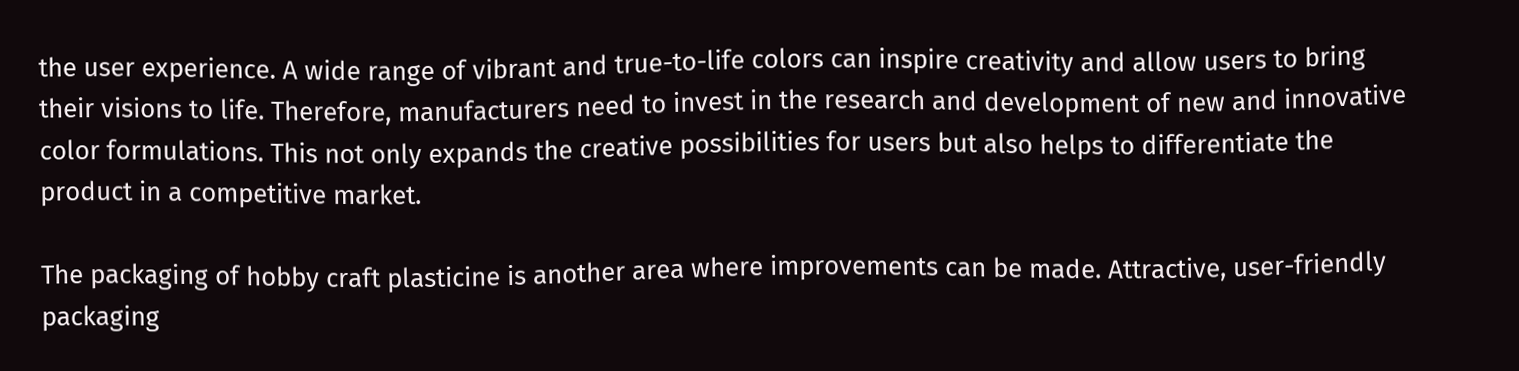the user experience. A wide range of vibrant and true-to-life colors can inspire creativity and allow users to bring their visions to life. Therefore, manufacturers need to invest in the research and development of new and innovative color formulations. This not only expands the creative possibilities for users but also helps to differentiate the product in a competitive market.

The packaging of hobby craft plasticine is another area where improvements can be made. Attractive, user-friendly packaging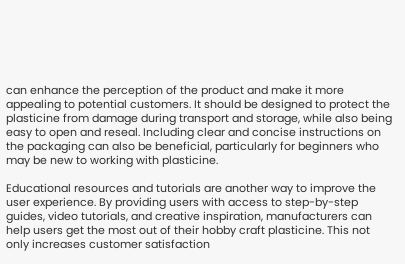can enhance the perception of the product and make it more appealing to potential customers. It should be designed to protect the plasticine from damage during transport and storage, while also being easy to open and reseal. Including clear and concise instructions on the packaging can also be beneficial, particularly for beginners who may be new to working with plasticine.

Educational resources and tutorials are another way to improve the user experience. By providing users with access to step-by-step guides, video tutorials, and creative inspiration, manufacturers can help users get the most out of their hobby craft plasticine. This not only increases customer satisfaction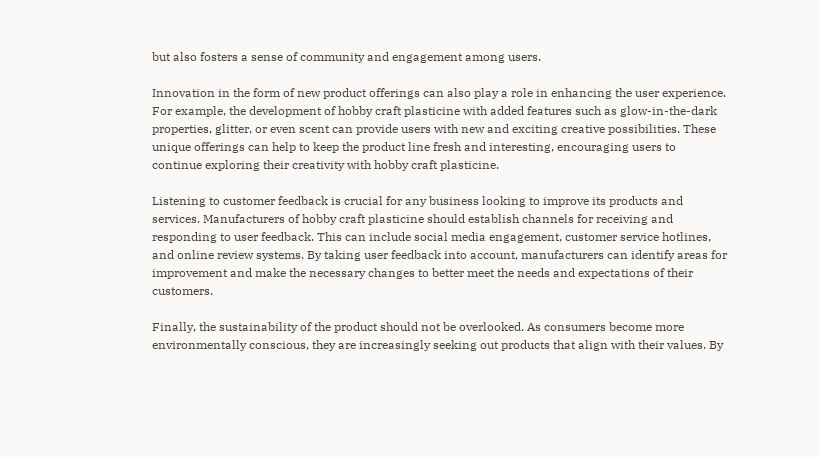but also fosters a sense of community and engagement among users.

Innovation in the form of new product offerings can also play a role in enhancing the user experience. For example, the development of hobby craft plasticine with added features such as glow-in-the-dark properties, glitter, or even scent can provide users with new and exciting creative possibilities. These unique offerings can help to keep the product line fresh and interesting, encouraging users to continue exploring their creativity with hobby craft plasticine.

Listening to customer feedback is crucial for any business looking to improve its products and services. Manufacturers of hobby craft plasticine should establish channels for receiving and responding to user feedback. This can include social media engagement, customer service hotlines, and online review systems. By taking user feedback into account, manufacturers can identify areas for improvement and make the necessary changes to better meet the needs and expectations of their customers.

Finally, the sustainability of the product should not be overlooked. As consumers become more environmentally conscious, they are increasingly seeking out products that align with their values. By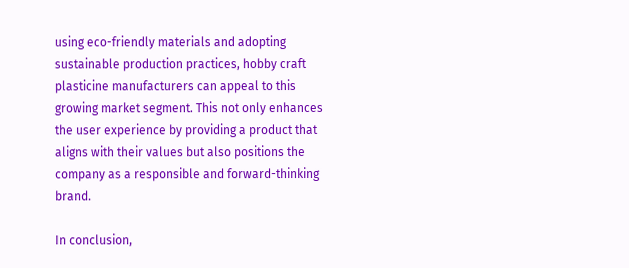using eco-friendly materials and adopting sustainable production practices, hobby craft plasticine manufacturers can appeal to this growing market segment. This not only enhances the user experience by providing a product that aligns with their values but also positions the company as a responsible and forward-thinking brand.

In conclusion,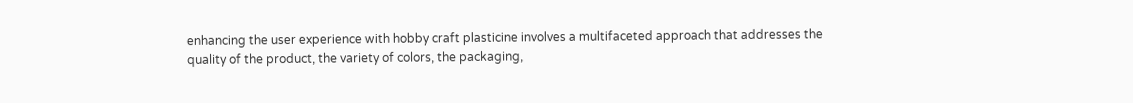enhancing the user experience with hobby craft plasticine involves a multifaceted approach that addresses the quality of the product, the variety of colors, the packaging,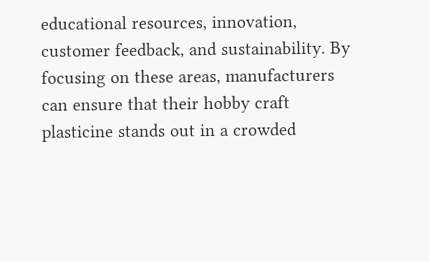educational resources, innovation, customer feedback, and sustainability. By focusing on these areas, manufacturers can ensure that their hobby craft plasticine stands out in a crowded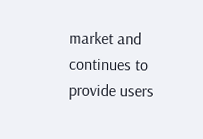market and continues to provide users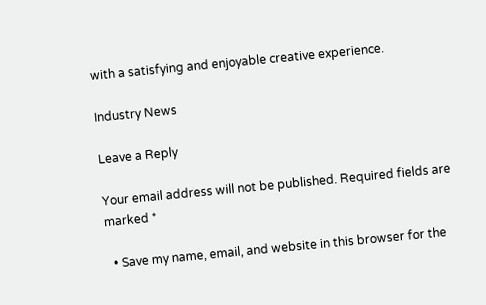with a satisfying and enjoyable creative experience.

Industry News

Leave a Reply

Your email address will not be published. Required fields are marked *

  • Save my name, email, and website in this browser for the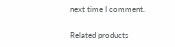next time I comment.

Related products